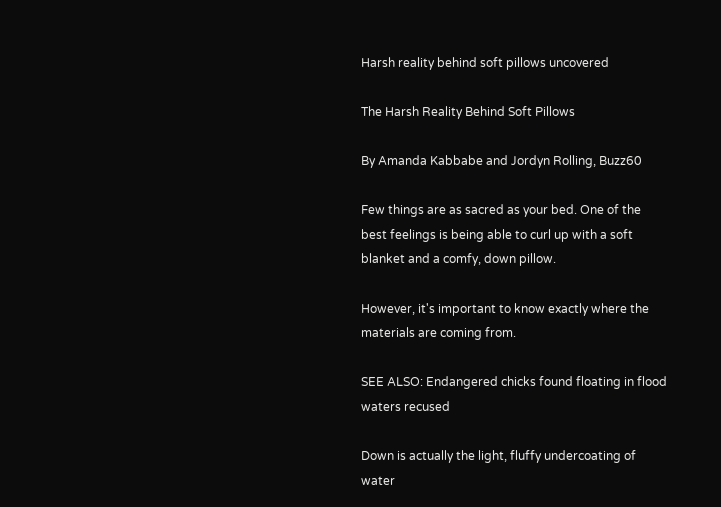Harsh reality behind soft pillows uncovered

The Harsh Reality Behind Soft Pillows

By Amanda Kabbabe and Jordyn Rolling, Buzz60

Few things are as sacred as your bed. One of the best feelings is being able to curl up with a soft blanket and a comfy, down pillow.

However, it's important to know exactly where the materials are coming from.

SEE ALSO: Endangered chicks found floating in flood waters recused

Down is actually the light, fluffy undercoating of water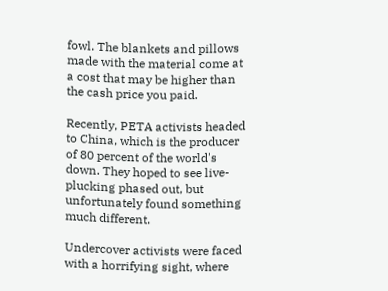fowl. The blankets and pillows made with the material come at a cost that may be higher than the cash price you paid.

Recently, PETA activists headed to China, which is the producer of 80 percent of the world's down. They hoped to see live-plucking phased out, but unfortunately found something much different.

Undercover activists were faced with a horrifying sight, where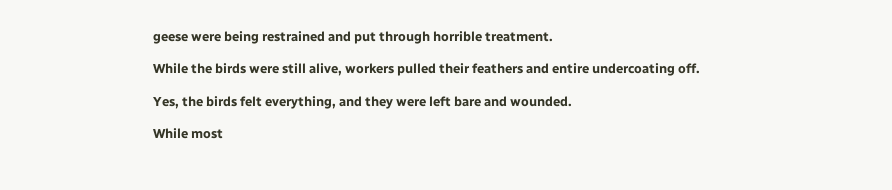geese were being restrained and put through horrible treatment.

While the birds were still alive, workers pulled their feathers and entire undercoating off.

Yes, the birds felt everything, and they were left bare and wounded.

While most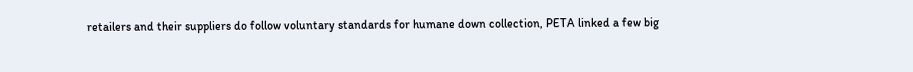retailers and their suppliers do follow voluntary standards for humane down collection, PETA linked a few big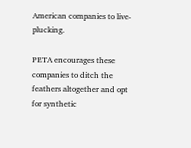American companies to live-plucking.

PETA encourages these companies to ditch the feathers altogether and opt for synthetic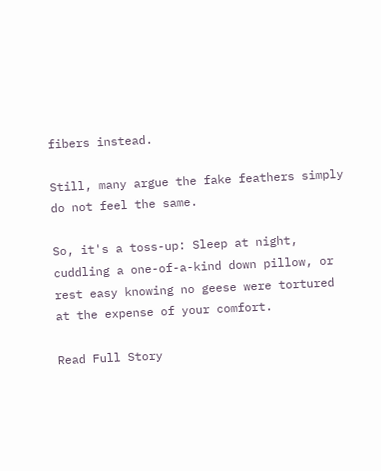fibers instead.

Still, many argue the fake feathers simply do not feel the same.

So, it's a toss-up: Sleep at night, cuddling a one-of-a-kind down pillow, or rest easy knowing no geese were tortured at the expense of your comfort.

Read Full Story